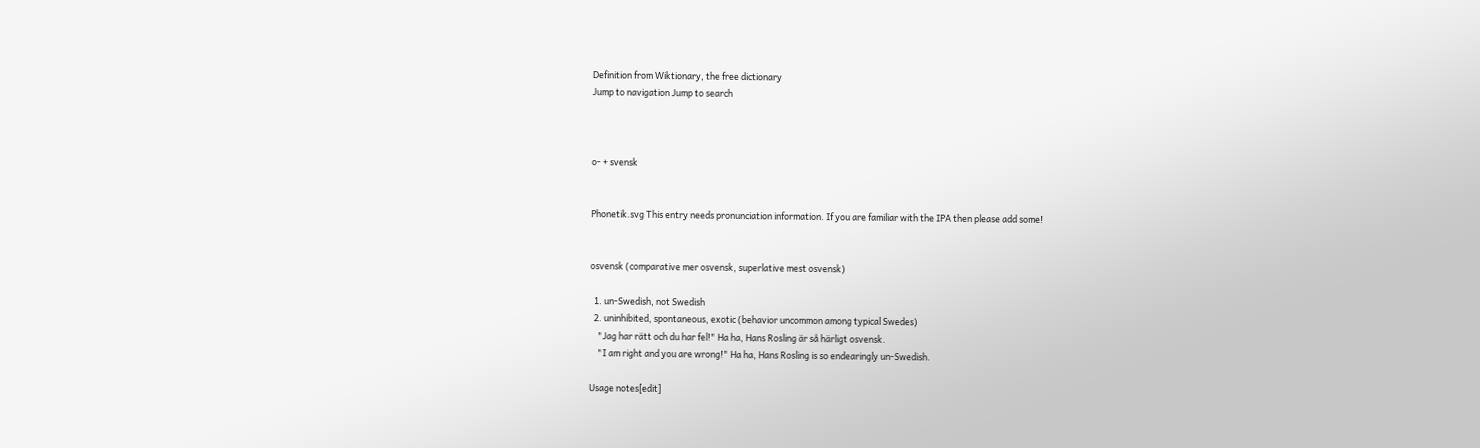Definition from Wiktionary, the free dictionary
Jump to navigation Jump to search



o- + svensk


Phonetik.svg This entry needs pronunciation information. If you are familiar with the IPA then please add some!


osvensk (comparative mer osvensk, superlative mest osvensk)

  1. un-Swedish, not Swedish
  2. uninhibited, spontaneous, exotic (behavior uncommon among typical Swedes)
    "Jag har rätt och du har fel!" Ha ha, Hans Rosling är så härligt osvensk.
    "I am right and you are wrong!" Ha ha, Hans Rosling is so endearingly un-Swedish.

Usage notes[edit]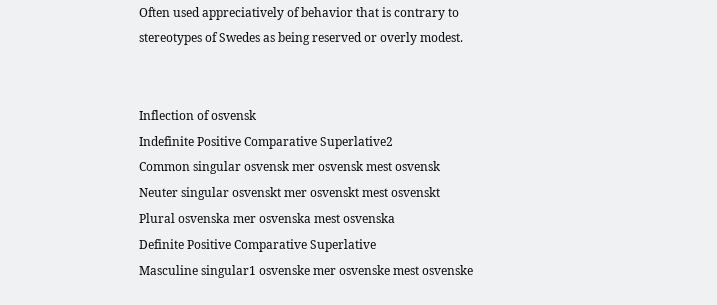Often used appreciatively of behavior that is contrary to stereotypes of Swedes as being reserved or overly modest.


Inflection of osvensk
Indefinite Positive Comparative Superlative2
Common singular osvensk mer osvensk mest osvensk
Neuter singular osvenskt mer osvenskt mest osvenskt
Plural osvenska mer osvenska mest osvenska
Definite Positive Comparative Superlative
Masculine singular1 osvenske mer osvenske mest osvenske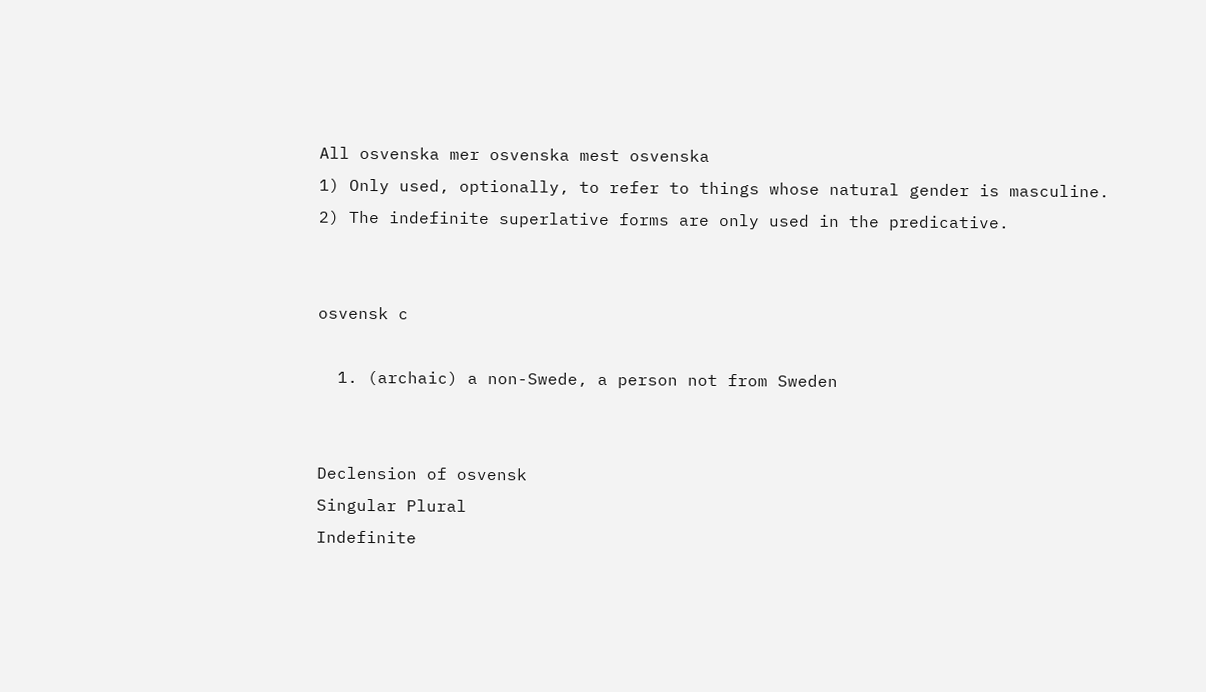All osvenska mer osvenska mest osvenska
1) Only used, optionally, to refer to things whose natural gender is masculine.
2) The indefinite superlative forms are only used in the predicative.


osvensk c

  1. (archaic) a non-Swede, a person not from Sweden


Declension of osvensk
Singular Plural
Indefinite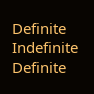Definite Indefinite Definite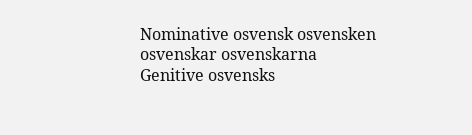Nominative osvensk osvensken osvenskar osvenskarna
Genitive osvensks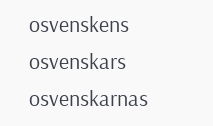osvenskens osvenskars osvenskarnas